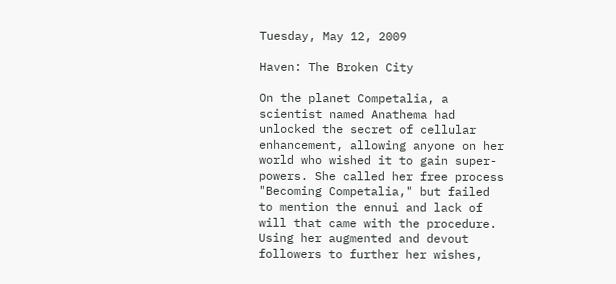Tuesday, May 12, 2009

Haven: The Broken City

On the planet Competalia, a scientist named Anathema had unlocked the secret of cellular enhancement, allowing anyone on her world who wished it to gain super-powers. She called her free process "Becoming Competalia," but failed to mention the ennui and lack of will that came with the procedure. Using her augmented and devout followers to further her wishes,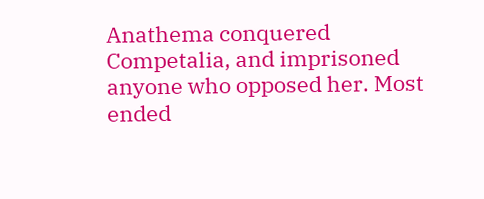Anathema conquered Competalia, and imprisoned anyone who opposed her. Most ended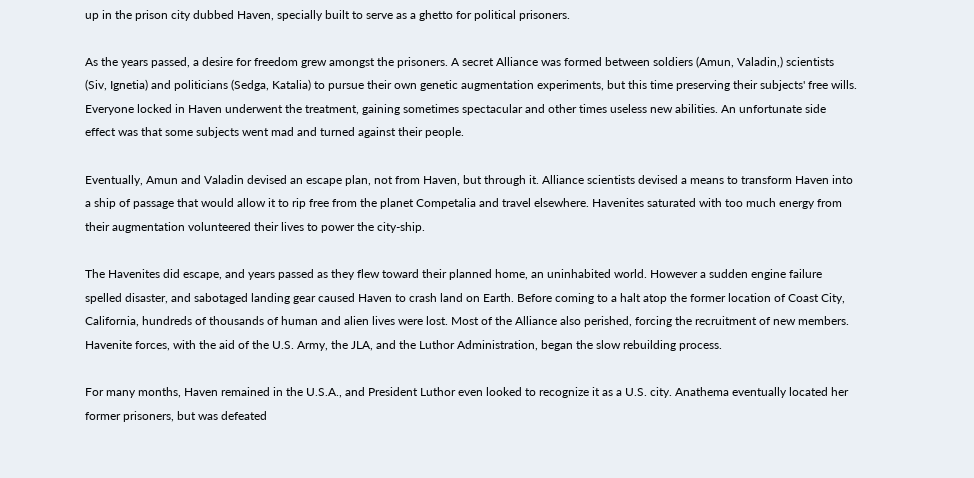up in the prison city dubbed Haven, specially built to serve as a ghetto for political prisoners.

As the years passed, a desire for freedom grew amongst the prisoners. A secret Alliance was formed between soldiers (Amun, Valadin,) scientists (Siv, Ignetia) and politicians (Sedga, Katalia) to pursue their own genetic augmentation experiments, but this time preserving their subjects' free wills. Everyone locked in Haven underwent the treatment, gaining sometimes spectacular and other times useless new abilities. An unfortunate side effect was that some subjects went mad and turned against their people.

Eventually, Amun and Valadin devised an escape plan, not from Haven, but through it. Alliance scientists devised a means to transform Haven into a ship of passage that would allow it to rip free from the planet Competalia and travel elsewhere. Havenites saturated with too much energy from their augmentation volunteered their lives to power the city-ship.

The Havenites did escape, and years passed as they flew toward their planned home, an uninhabited world. However a sudden engine failure spelled disaster, and sabotaged landing gear caused Haven to crash land on Earth. Before coming to a halt atop the former location of Coast City, California, hundreds of thousands of human and alien lives were lost. Most of the Alliance also perished, forcing the recruitment of new members. Havenite forces, with the aid of the U.S. Army, the JLA, and the Luthor Administration, began the slow rebuilding process.

For many months, Haven remained in the U.S.A., and President Luthor even looked to recognize it as a U.S. city. Anathema eventually located her former prisoners, but was defeated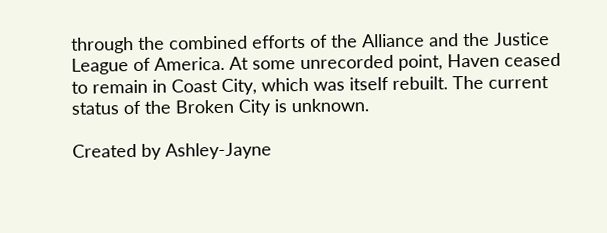through the combined efforts of the Alliance and the Justice League of America. At some unrecorded point, Haven ceased to remain in Coast City, which was itself rebuilt. The current status of the Broken City is unknown.

Created by Ashley-Jayne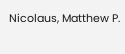Nicolaus, Matthew P.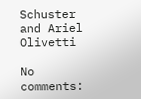Schuster and Ariel Olivetti

No comments: